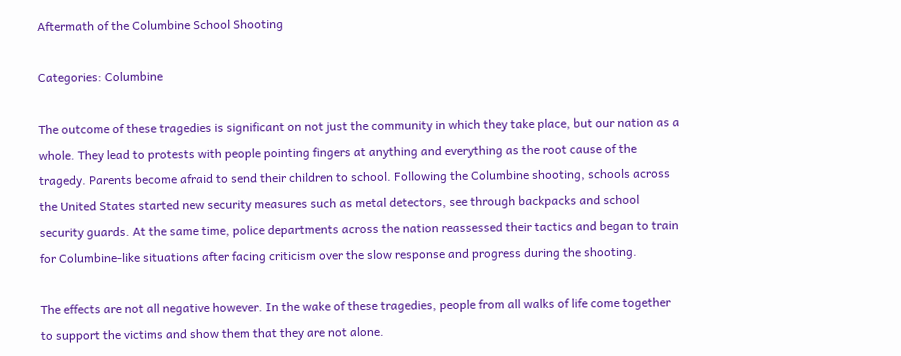Aftermath of the Columbine School Shooting

Categories: Columbine

The outcome of these tragedies is significant on not just the community in which they take place, but our nation as a whole. They lead to protests with people pointing fingers at anything and everything as the root cause of the tragedy. Parents become afraid to send their children to school. Following the Columbine shooting, schools across the United States started new security measures such as metal detectors, see through backpacks and school security guards. At the same time, police departments across the nation reassessed their tactics and began to train for Columbine-like situations after facing criticism over the slow response and progress during the shooting.

The effects are not all negative however. In the wake of these tragedies, people from all walks of life come together to support the victims and show them that they are not alone.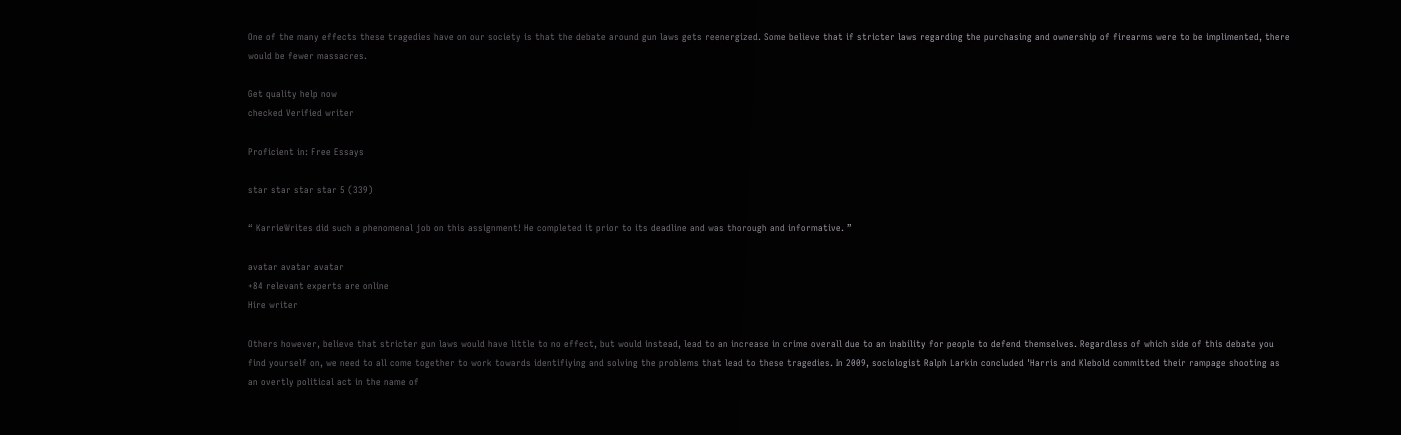One of the many effects these tragedies have on our society is that the debate around gun laws gets reenergized. Some believe that if stricter laws regarding the purchasing and ownership of firearms were to be implimented, there would be fewer massacres.

Get quality help now
checked Verified writer

Proficient in: Free Essays

star star star star 5 (339)

“ KarrieWrites did such a phenomenal job on this assignment! He completed it prior to its deadline and was thorough and informative. ”

avatar avatar avatar
+84 relevant experts are online
Hire writer

Others however, believe that stricter gun laws would have little to no effect, but would instead, lead to an increase in crime overall due to an inability for people to defend themselves. Regardless of which side of this debate you find yourself on, we need to all come together to work towards identifiying and solving the problems that lead to these tragedies. In 2009, sociologist Ralph Larkin concluded 'Harris and Klebold committed their rampage shooting as an overtly political act in the name of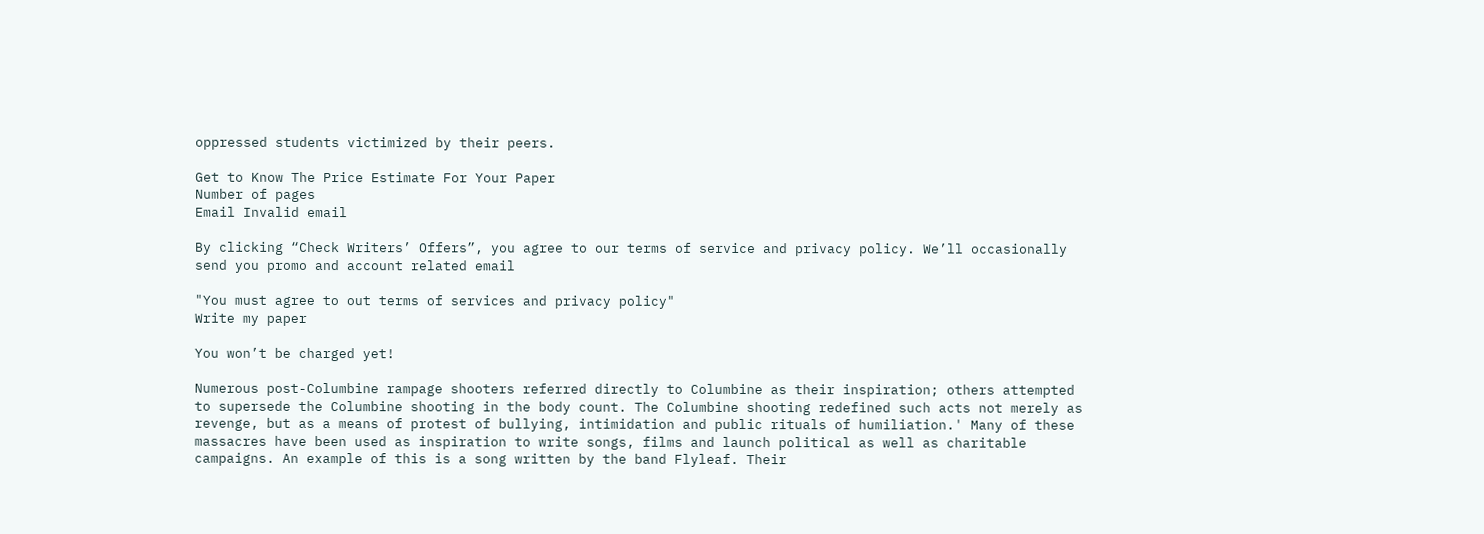oppressed students victimized by their peers.

Get to Know The Price Estimate For Your Paper
Number of pages
Email Invalid email

By clicking “Check Writers’ Offers”, you agree to our terms of service and privacy policy. We’ll occasionally send you promo and account related email

"You must agree to out terms of services and privacy policy"
Write my paper

You won’t be charged yet!

Numerous post-Columbine rampage shooters referred directly to Columbine as their inspiration; others attempted to supersede the Columbine shooting in the body count. The Columbine shooting redefined such acts not merely as revenge, but as a means of protest of bullying, intimidation and public rituals of humiliation.' Many of these massacres have been used as inspiration to write songs, films and launch political as well as charitable campaigns. An example of this is a song written by the band Flyleaf. Their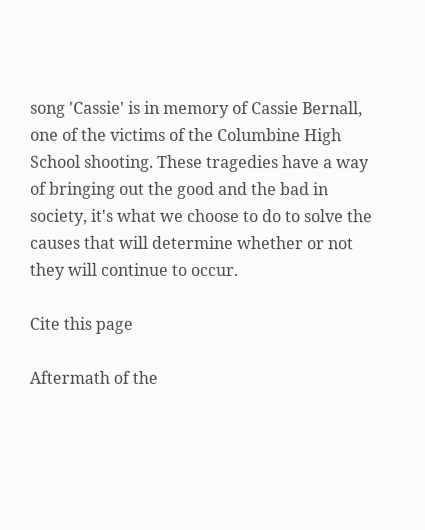song 'Cassie' is in memory of Cassie Bernall, one of the victims of the Columbine High School shooting. These tragedies have a way of bringing out the good and the bad in society, it's what we choose to do to solve the causes that will determine whether or not they will continue to occur.

Cite this page

Aftermath of the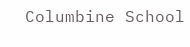Columbine School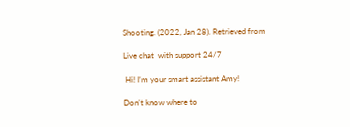Shooting. (2022, Jan 28). Retrieved from

Live chat  with support 24/7

 Hi! I’m your smart assistant Amy!

Don’t know where to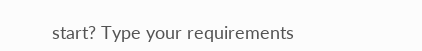start? Type your requirements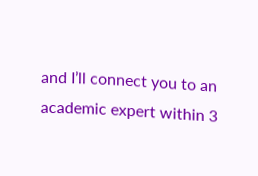and I’ll connect you to an academic expert within 3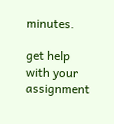minutes.

get help with your assignment